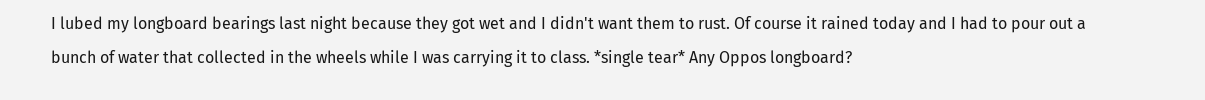I lubed my longboard bearings last night because they got wet and I didn't want them to rust. Of course it rained today and I had to pour out a bunch of water that collected in the wheels while I was carrying it to class. *single tear* Any Oppos longboard?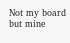Not my board but mine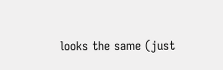looks the same (just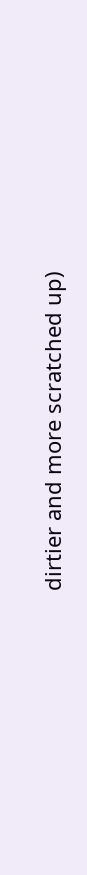dirtier and more scratched up)